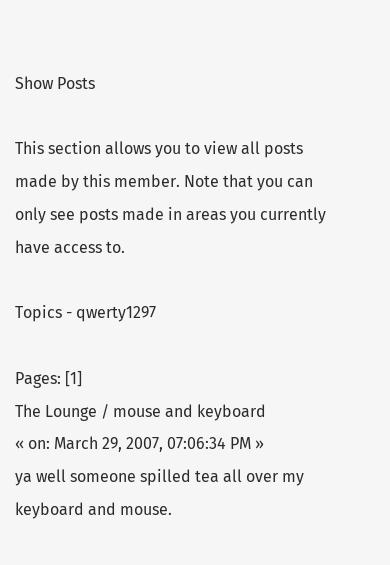Show Posts

This section allows you to view all posts made by this member. Note that you can only see posts made in areas you currently have access to.

Topics - qwerty1297

Pages: [1]
The Lounge / mouse and keyboard
« on: March 29, 2007, 07:06:34 PM »
ya well someone spilled tea all over my keyboard and mouse.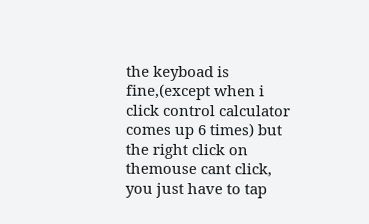the keyboad is fine,(except when i click control calculator comes up 6 times) but the right click on themouse cant click, you just have to tap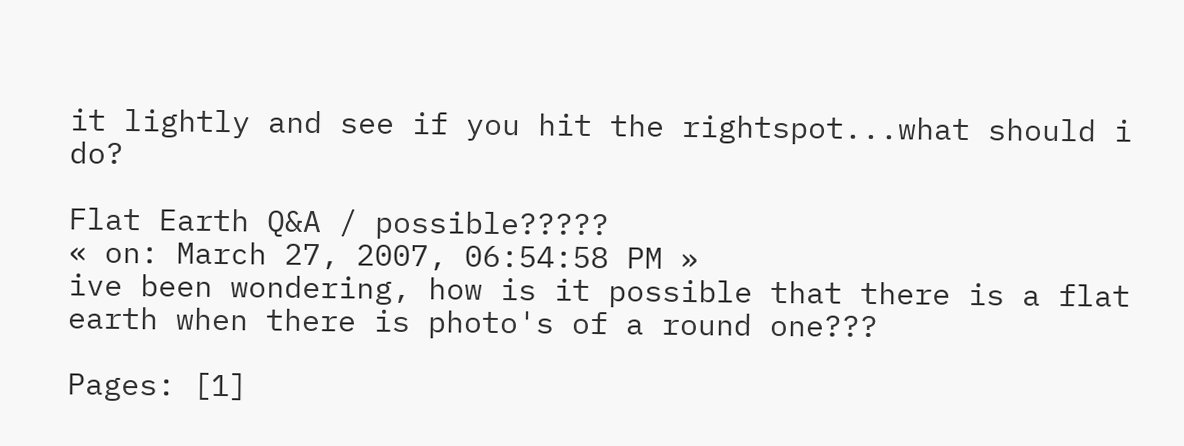it lightly and see if you hit the rightspot...what should i do?

Flat Earth Q&A / possible?????
« on: March 27, 2007, 06:54:58 PM »
ive been wondering, how is it possible that there is a flat earth when there is photo's of a round one???

Pages: [1]